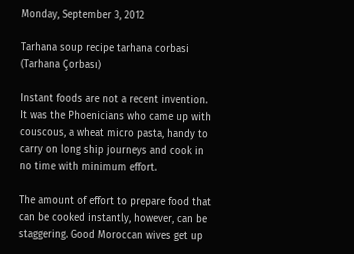Monday, September 3, 2012

Tarhana soup recipe tarhana corbasi (Tarhana Çorbası)

Instant foods are not a recent invention. It was the Phoenicians who came up with couscous, a wheat micro pasta, handy to carry on long ship journeys and cook in no time with minimum effort.

The amount of effort to prepare food that can be cooked instantly, however, can be staggering. Good Moroccan wives get up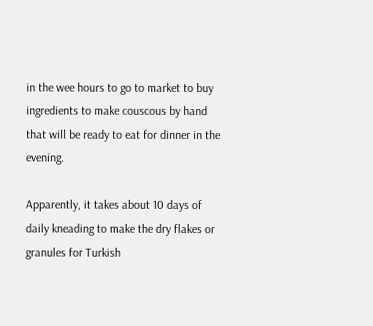in the wee hours to go to market to buy ingredients to make couscous by hand that will be ready to eat for dinner in the evening.

Apparently, it takes about 10 days of daily kneading to make the dry flakes or granules for Turkish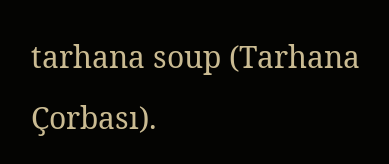tarhana soup (Tarhana Çorbası).